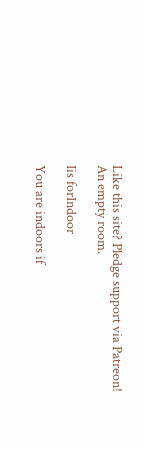Like this site? Pledge support via Patreon!
An empty room.

Iis forIndoor

You are indoors if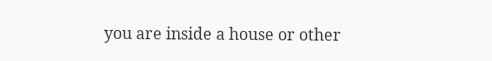you are inside a house or other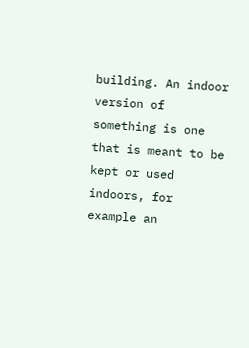building. An indoor version of something is one that is meant to be kept or used indoors, for example an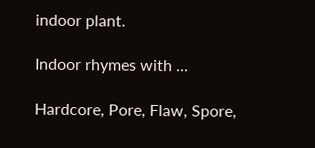indoor plant.

Indoor rhymes with ...

Hardcore, Pore, Flaw, Spore,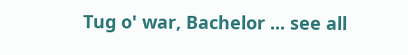Tug o' war, Bachelor ... see all